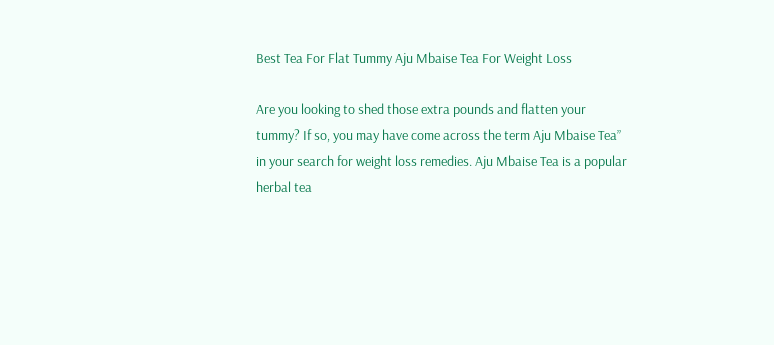Best Tea For Flat Tummy Aju Mbaise Tea For Weight Loss

Are you looking to shed those extra pounds and flatten your tummy? If so, you may have come across the term Aju Mbaise Tea” in your search for weight loss remedies. Aju Mbaise Tea is a popular herbal tea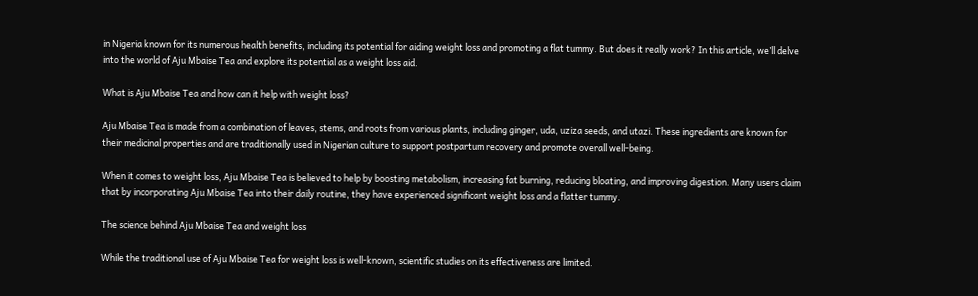in Nigeria known for its numerous health benefits, including its potential for aiding weight loss and promoting a flat tummy. But does it really work? In this article, we’ll delve into the world of Aju Mbaise Tea and explore its potential as a weight loss aid.

What is Aju Mbaise Tea and how can it help with weight loss?

Aju Mbaise Tea is made from a combination of leaves, stems, and roots from various plants, including ginger, uda, uziza seeds, and utazi. These ingredients are known for their medicinal properties and are traditionally used in Nigerian culture to support postpartum recovery and promote overall well-being.

When it comes to weight loss, Aju Mbaise Tea is believed to help by boosting metabolism, increasing fat burning, reducing bloating, and improving digestion. Many users claim that by incorporating Aju Mbaise Tea into their daily routine, they have experienced significant weight loss and a flatter tummy.

The science behind Aju Mbaise Tea and weight loss

While the traditional use of Aju Mbaise Tea for weight loss is well-known, scientific studies on its effectiveness are limited.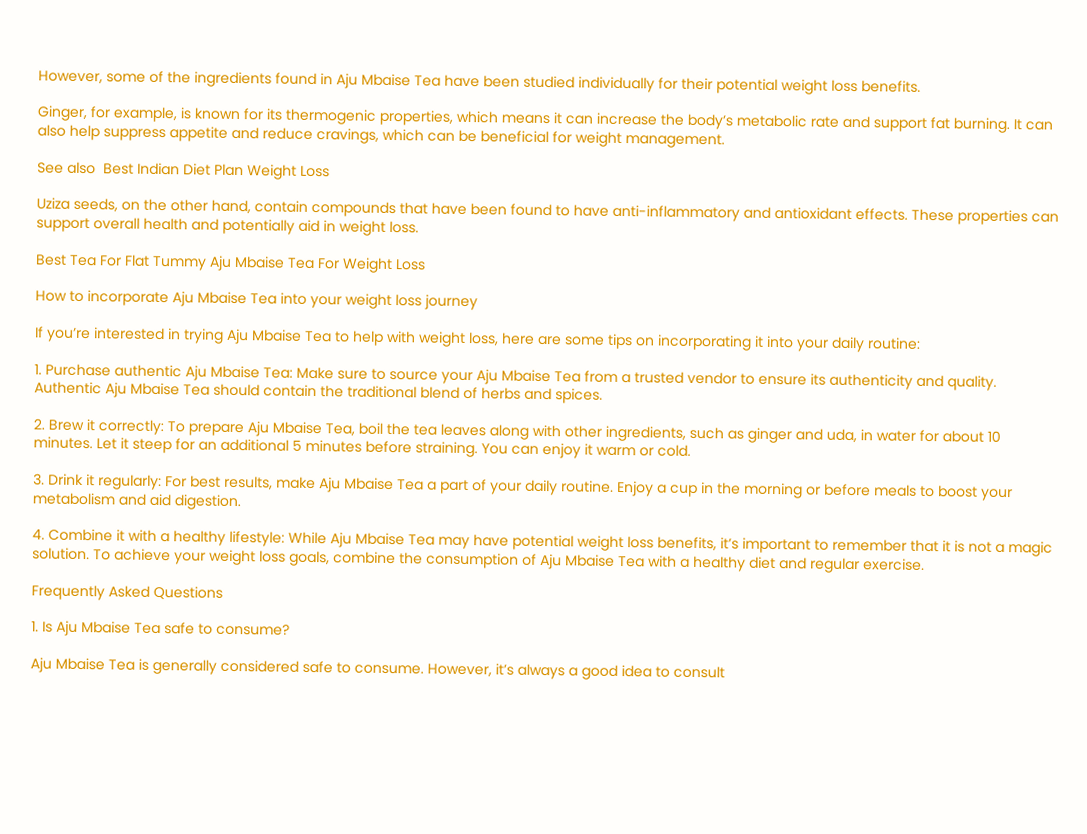However, some of the ingredients found in Aju Mbaise Tea have been studied individually for their potential weight loss benefits.

Ginger, for example, is known for its thermogenic properties, which means it can increase the body’s metabolic rate and support fat burning. It can also help suppress appetite and reduce cravings, which can be beneficial for weight management.

See also  Best Indian Diet Plan Weight Loss

Uziza seeds, on the other hand, contain compounds that have been found to have anti-inflammatory and antioxidant effects. These properties can support overall health and potentially aid in weight loss.

Best Tea For Flat Tummy Aju Mbaise Tea For Weight Loss

How to incorporate Aju Mbaise Tea into your weight loss journey

If you’re interested in trying Aju Mbaise Tea to help with weight loss, here are some tips on incorporating it into your daily routine:

1. Purchase authentic Aju Mbaise Tea: Make sure to source your Aju Mbaise Tea from a trusted vendor to ensure its authenticity and quality. Authentic Aju Mbaise Tea should contain the traditional blend of herbs and spices.

2. Brew it correctly: To prepare Aju Mbaise Tea, boil the tea leaves along with other ingredients, such as ginger and uda, in water for about 10 minutes. Let it steep for an additional 5 minutes before straining. You can enjoy it warm or cold.

3. Drink it regularly: For best results, make Aju Mbaise Tea a part of your daily routine. Enjoy a cup in the morning or before meals to boost your metabolism and aid digestion.

4. Combine it with a healthy lifestyle: While Aju Mbaise Tea may have potential weight loss benefits, it’s important to remember that it is not a magic solution. To achieve your weight loss goals, combine the consumption of Aju Mbaise Tea with a healthy diet and regular exercise.

Frequently Asked Questions

1. Is Aju Mbaise Tea safe to consume?

Aju Mbaise Tea is generally considered safe to consume. However, it’s always a good idea to consult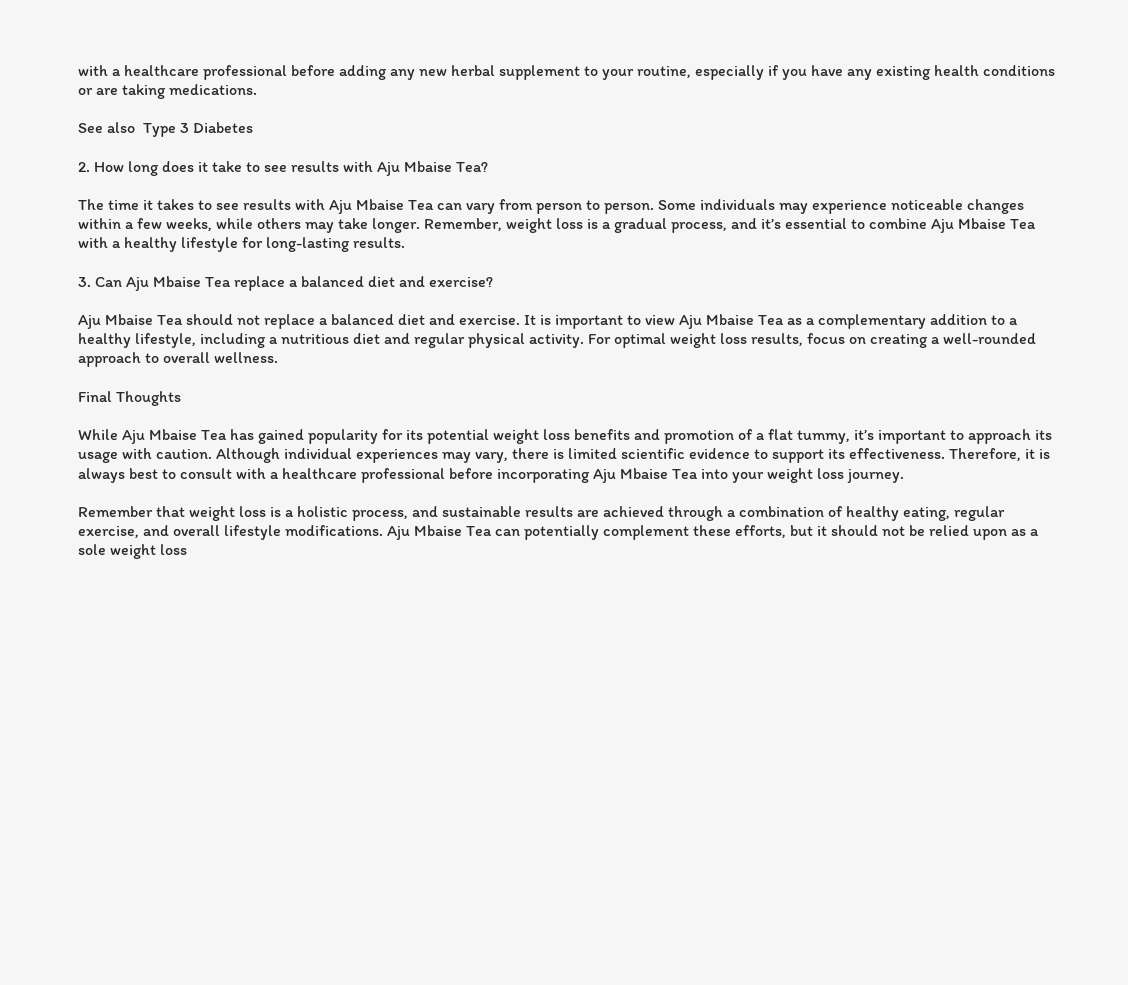with a healthcare professional before adding any new herbal supplement to your routine, especially if you have any existing health conditions or are taking medications.

See also  Type 3 Diabetes

2. How long does it take to see results with Aju Mbaise Tea?

The time it takes to see results with Aju Mbaise Tea can vary from person to person. Some individuals may experience noticeable changes within a few weeks, while others may take longer. Remember, weight loss is a gradual process, and it’s essential to combine Aju Mbaise Tea with a healthy lifestyle for long-lasting results.

3. Can Aju Mbaise Tea replace a balanced diet and exercise?

Aju Mbaise Tea should not replace a balanced diet and exercise. It is important to view Aju Mbaise Tea as a complementary addition to a healthy lifestyle, including a nutritious diet and regular physical activity. For optimal weight loss results, focus on creating a well-rounded approach to overall wellness.

Final Thoughts

While Aju Mbaise Tea has gained popularity for its potential weight loss benefits and promotion of a flat tummy, it’s important to approach its usage with caution. Although individual experiences may vary, there is limited scientific evidence to support its effectiveness. Therefore, it is always best to consult with a healthcare professional before incorporating Aju Mbaise Tea into your weight loss journey.

Remember that weight loss is a holistic process, and sustainable results are achieved through a combination of healthy eating, regular exercise, and overall lifestyle modifications. Aju Mbaise Tea can potentially complement these efforts, but it should not be relied upon as a sole weight loss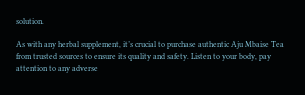solution.

As with any herbal supplement, it’s crucial to purchase authentic Aju Mbaise Tea from trusted sources to ensure its quality and safety. Listen to your body, pay attention to any adverse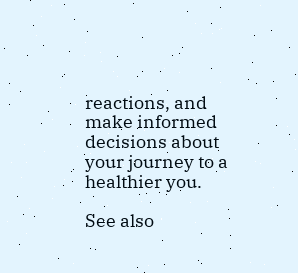reactions, and make informed decisions about your journey to a healthier you.

See also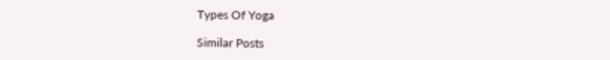Types Of Yoga

Similar Posts